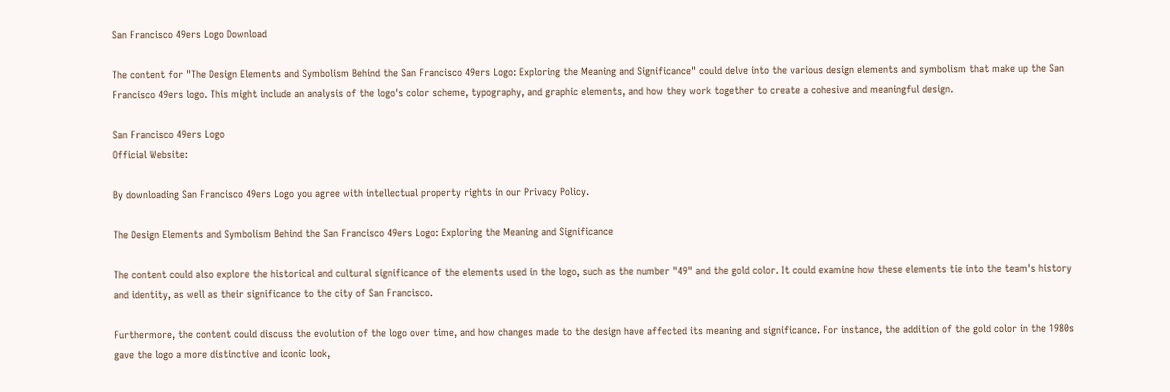San Francisco 49ers Logo Download

The content for "The Design Elements and Symbolism Behind the San Francisco 49ers Logo: Exploring the Meaning and Significance" could delve into the various design elements and symbolism that make up the San Francisco 49ers logo. This might include an analysis of the logo's color scheme, typography, and graphic elements, and how they work together to create a cohesive and meaningful design.

San Francisco 49ers Logo
Official Website:

By downloading San Francisco 49ers Logo you agree with intellectual property rights in our Privacy Policy.

The Design Elements and Symbolism Behind the San Francisco 49ers Logo: Exploring the Meaning and Significance

The content could also explore the historical and cultural significance of the elements used in the logo, such as the number "49" and the gold color. It could examine how these elements tie into the team's history and identity, as well as their significance to the city of San Francisco.

Furthermore, the content could discuss the evolution of the logo over time, and how changes made to the design have affected its meaning and significance. For instance, the addition of the gold color in the 1980s gave the logo a more distinctive and iconic look,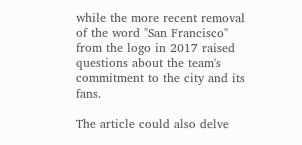while the more recent removal of the word "San Francisco" from the logo in 2017 raised questions about the team's commitment to the city and its fans.

The article could also delve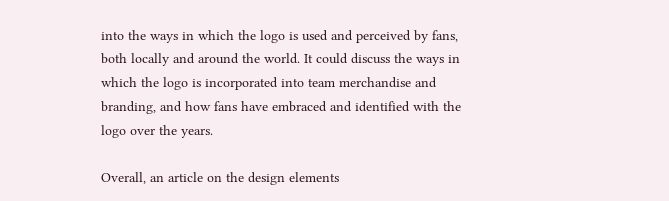into the ways in which the logo is used and perceived by fans, both locally and around the world. It could discuss the ways in which the logo is incorporated into team merchandise and branding, and how fans have embraced and identified with the logo over the years.

Overall, an article on the design elements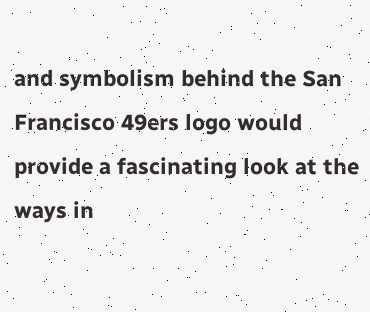and symbolism behind the San Francisco 49ers logo would provide a fascinating look at the ways in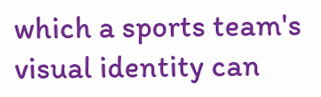which a sports team's visual identity can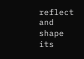reflect and shape its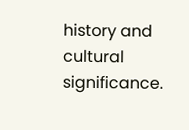history and cultural significance.